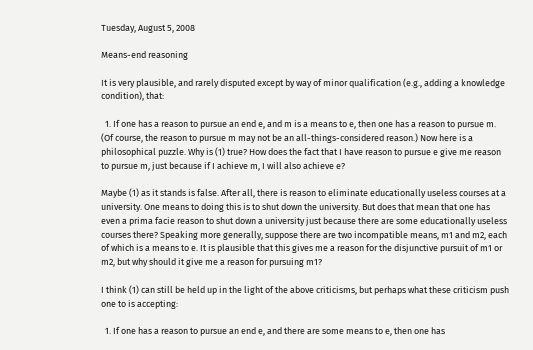Tuesday, August 5, 2008

Means-end reasoning

It is very plausible, and rarely disputed except by way of minor qualification (e.g., adding a knowledge condition), that:

  1. If one has a reason to pursue an end e, and m is a means to e, then one has a reason to pursue m.
(Of course, the reason to pursue m may not be an all-things-considered reason.) Now here is a philosophical puzzle. Why is (1) true? How does the fact that I have reason to pursue e give me reason to pursue m, just because if I achieve m, I will also achieve e?

Maybe (1) as it stands is false. After all, there is reason to eliminate educationally useless courses at a university. One means to doing this is to shut down the university. But does that mean that one has even a prima facie reason to shut down a university just because there are some educationally useless courses there? Speaking more generally, suppose there are two incompatible means, m1 and m2, each of which is a means to e. It is plausible that this gives me a reason for the disjunctive pursuit of m1 or m2, but why should it give me a reason for pursuing m1?

I think (1) can still be held up in the light of the above criticisms, but perhaps what these criticism push one to is accepting:

  1. If one has a reason to pursue an end e, and there are some means to e, then one has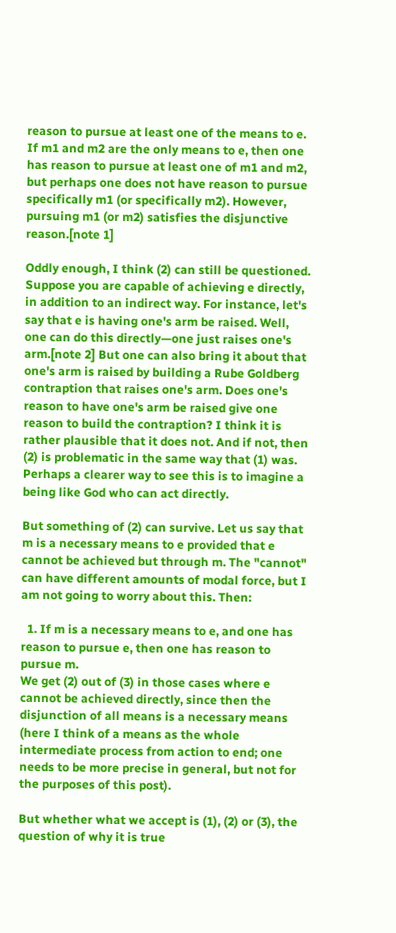reason to pursue at least one of the means to e.
If m1 and m2 are the only means to e, then one has reason to pursue at least one of m1 and m2, but perhaps one does not have reason to pursue specifically m1 (or specifically m2). However, pursuing m1 (or m2) satisfies the disjunctive reason.[note 1]

Oddly enough, I think (2) can still be questioned. Suppose you are capable of achieving e directly, in addition to an indirect way. For instance, let's say that e is having one's arm be raised. Well, one can do this directly—one just raises one's arm.[note 2] But one can also bring it about that one's arm is raised by building a Rube Goldberg contraption that raises one's arm. Does one's reason to have one's arm be raised give one reason to build the contraption? I think it is rather plausible that it does not. And if not, then (2) is problematic in the same way that (1) was. Perhaps a clearer way to see this is to imagine a being like God who can act directly.

But something of (2) can survive. Let us say that m is a necessary means to e provided that e cannot be achieved but through m. The "cannot" can have different amounts of modal force, but I am not going to worry about this. Then:

  1. If m is a necessary means to e, and one has reason to pursue e, then one has reason to pursue m.
We get (2) out of (3) in those cases where e cannot be achieved directly, since then the disjunction of all means is a necessary means (here I think of a means as the whole intermediate process from action to end; one needs to be more precise in general, but not for the purposes of this post).

But whether what we accept is (1), (2) or (3), the question of why it is true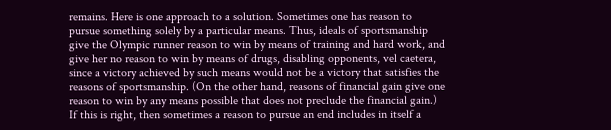remains. Here is one approach to a solution. Sometimes one has reason to pursue something solely by a particular means. Thus, ideals of sportsmanship give the Olympic runner reason to win by means of training and hard work, and give her no reason to win by means of drugs, disabling opponents, vel caetera, since a victory achieved by such means would not be a victory that satisfies the reasons of sportsmanship. (On the other hand, reasons of financial gain give one reason to win by any means possible that does not preclude the financial gain.) If this is right, then sometimes a reason to pursue an end includes in itself a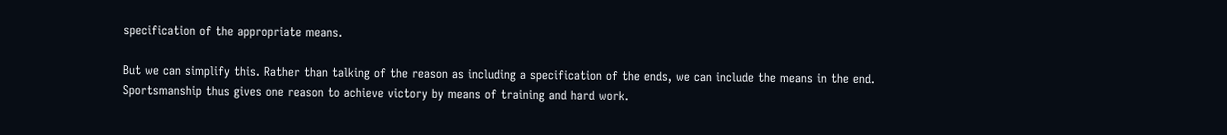specification of the appropriate means.

But we can simplify this. Rather than talking of the reason as including a specification of the ends, we can include the means in the end. Sportsmanship thus gives one reason to achieve victory by means of training and hard work.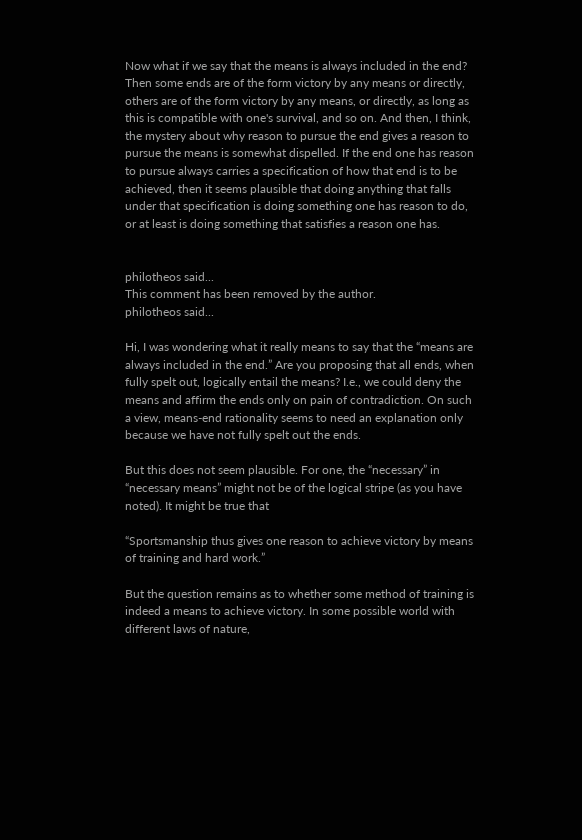Now what if we say that the means is always included in the end? Then some ends are of the form victory by any means or directly, others are of the form victory by any means, or directly, as long as this is compatible with one's survival, and so on. And then, I think, the mystery about why reason to pursue the end gives a reason to pursue the means is somewhat dispelled. If the end one has reason to pursue always carries a specification of how that end is to be achieved, then it seems plausible that doing anything that falls under that specification is doing something one has reason to do, or at least is doing something that satisfies a reason one has.


philotheos said...
This comment has been removed by the author.
philotheos said...

Hi, I was wondering what it really means to say that the “means are always included in the end.” Are you proposing that all ends, when fully spelt out, logically entail the means? I.e., we could deny the means and affirm the ends only on pain of contradiction. On such a view, means-end rationality seems to need an explanation only because we have not fully spelt out the ends.

But this does not seem plausible. For one, the “necessary” in “necessary means” might not be of the logical stripe (as you have noted). It might be true that

“Sportsmanship thus gives one reason to achieve victory by means of training and hard work.”

But the question remains as to whether some method of training is indeed a means to achieve victory. In some possible world with different laws of nature,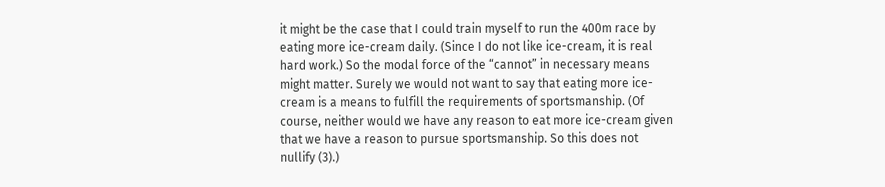it might be the case that I could train myself to run the 400m race by eating more ice-cream daily. (Since I do not like ice-cream, it is real hard work.) So the modal force of the “cannot” in necessary means might matter. Surely we would not want to say that eating more ice-cream is a means to fulfill the requirements of sportsmanship. (Of course, neither would we have any reason to eat more ice-cream given that we have a reason to pursue sportsmanship. So this does not nullify (3).)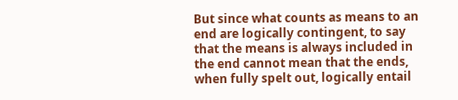But since what counts as means to an end are logically contingent, to say that the means is always included in the end cannot mean that the ends, when fully spelt out, logically entail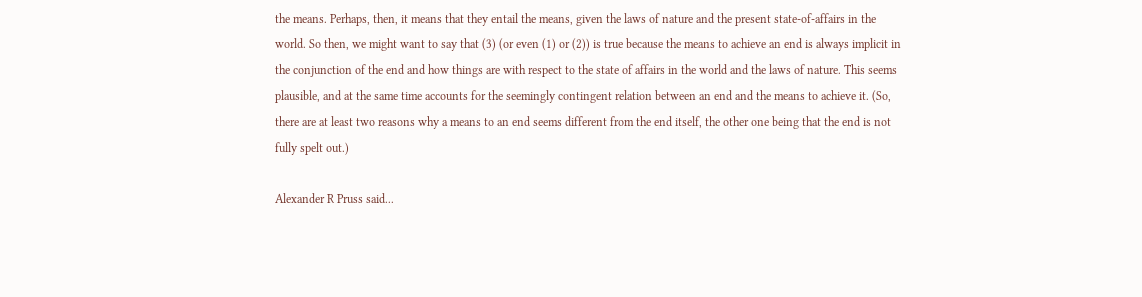the means. Perhaps, then, it means that they entail the means, given the laws of nature and the present state-of-affairs in the world. So then, we might want to say that (3) (or even (1) or (2)) is true because the means to achieve an end is always implicit in the conjunction of the end and how things are with respect to the state of affairs in the world and the laws of nature. This seems plausible, and at the same time accounts for the seemingly contingent relation between an end and the means to achieve it. (So, there are at least two reasons why a means to an end seems different from the end itself, the other one being that the end is not fully spelt out.)

Alexander R Pruss said...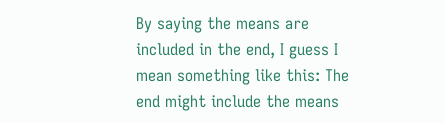By saying the means are included in the end, I guess I mean something like this: The end might include the means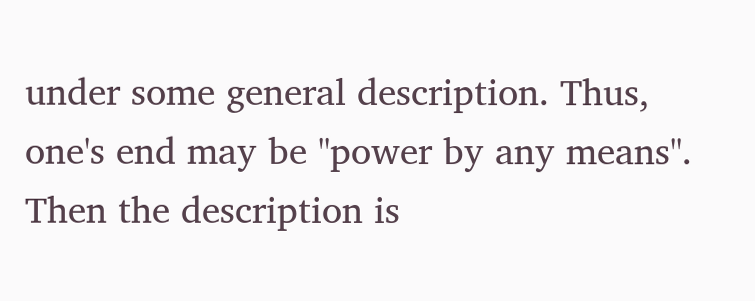under some general description. Thus, one's end may be "power by any means". Then the description is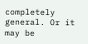completely general. Or it may be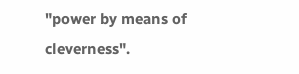"power by means of cleverness".